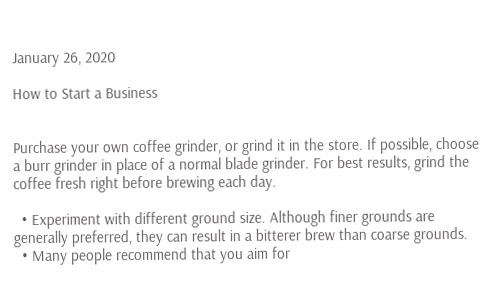January 26, 2020

How to Start a Business


Purchase your own coffee grinder, or grind it in the store. If possible, choose a burr grinder in place of a normal blade grinder. For best results, grind the coffee fresh right before brewing each day.

  • Experiment with different ground size. Although finer grounds are generally preferred, they can result in a bitterer brew than coarse grounds.
  • Many people recommend that you aim for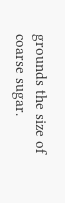grounds the size of coarse sugar.